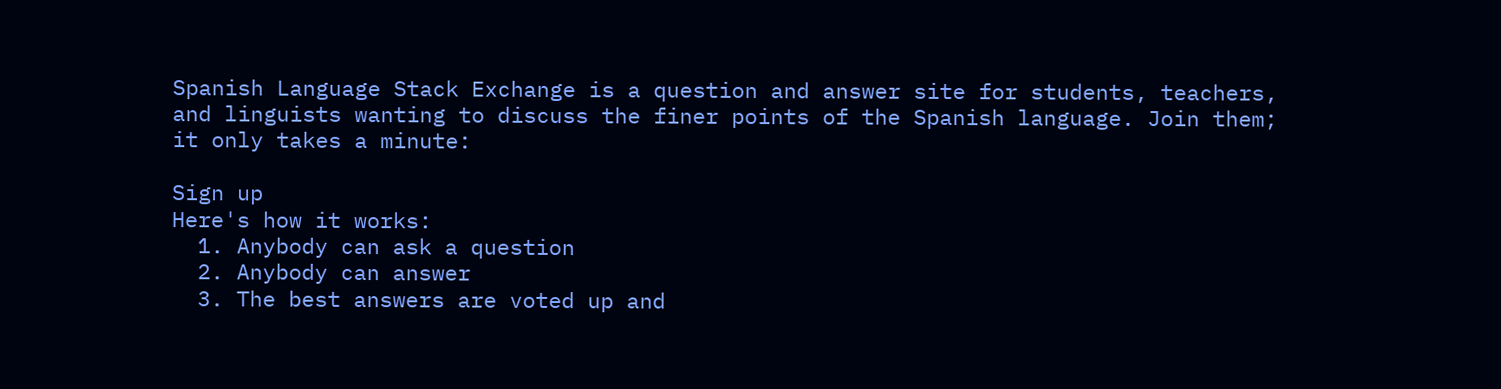Spanish Language Stack Exchange is a question and answer site for students, teachers, and linguists wanting to discuss the finer points of the Spanish language. Join them; it only takes a minute:

Sign up
Here's how it works:
  1. Anybody can ask a question
  2. Anybody can answer
  3. The best answers are voted up and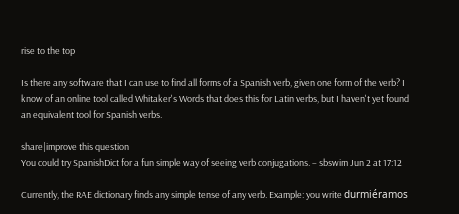rise to the top

Is there any software that I can use to find all forms of a Spanish verb, given one form of the verb? I know of an online tool called Whitaker's Words that does this for Latin verbs, but I haven't yet found an equivalent tool for Spanish verbs.

share|improve this question
You could try SpanishDict for a fun simple way of seeing verb conjugations. – sbswim Jun 2 at 17:12

Currently, the RAE dictionary finds any simple tense of any verb. Example: you write durmiéramos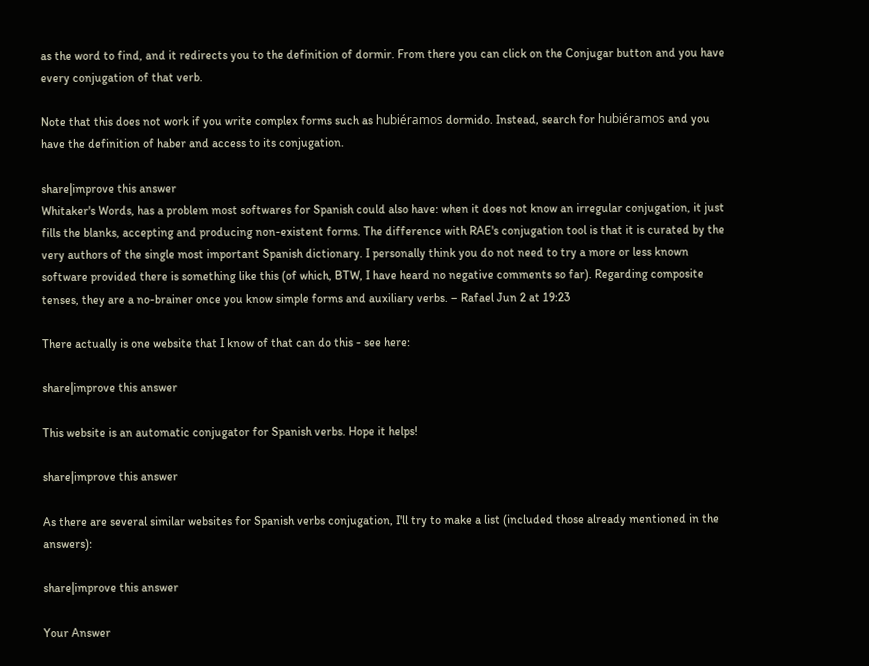as the word to find, and it redirects you to the definition of dormir. From there you can click on the Conjugar button and you have every conjugation of that verb.

Note that this does not work if you write complex forms such as hubiéramos dormido. Instead, search for hubiéramos and you have the definition of haber and access to its conjugation.

share|improve this answer
Whitaker's Words, has a problem most softwares for Spanish could also have: when it does not know an irregular conjugation, it just fills the blanks, accepting and producing non-existent forms. The difference with RAE's conjugation tool is that it is curated by the very authors of the single most important Spanish dictionary. I personally think you do not need to try a more or less known software provided there is something like this (of which, BTW, I have heard no negative comments so far). Regarding composite tenses, they are a no-brainer once you know simple forms and auxiliary verbs. – Rafael Jun 2 at 19:23

There actually is one website that I know of that can do this - see here:

share|improve this answer

This website is an automatic conjugator for Spanish verbs. Hope it helps!

share|improve this answer

As there are several similar websites for Spanish verbs conjugation, I'll try to make a list (included those already mentioned in the answers):

share|improve this answer

Your Answer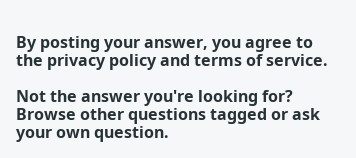By posting your answer, you agree to the privacy policy and terms of service.

Not the answer you're looking for? Browse other questions tagged or ask your own question.